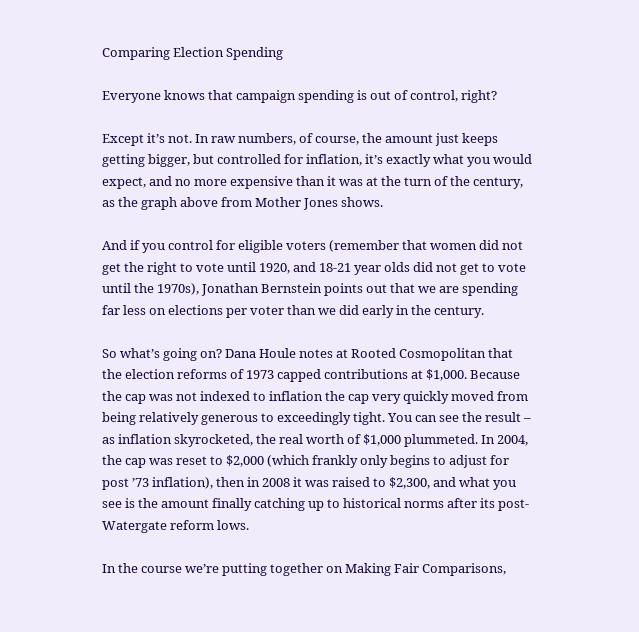Comparing Election Spending

Everyone knows that campaign spending is out of control, right?

Except it’s not. In raw numbers, of course, the amount just keeps getting bigger, but controlled for inflation, it’s exactly what you would expect, and no more expensive than it was at the turn of the century, as the graph above from Mother Jones shows.

And if you control for eligible voters (remember that women did not get the right to vote until 1920, and 18-21 year olds did not get to vote until the 1970s), Jonathan Bernstein points out that we are spending far less on elections per voter than we did early in the century.

So what’s going on? Dana Houle notes at Rooted Cosmopolitan that the election reforms of 1973 capped contributions at $1,000. Because the cap was not indexed to inflation the cap very quickly moved from being relatively generous to exceedingly tight. You can see the result – as inflation skyrocketed, the real worth of $1,000 plummeted. In 2004, the cap was reset to $2,000 (which frankly only begins to adjust for post ’73 inflation), then in 2008 it was raised to $2,300, and what you see is the amount finally catching up to historical norms after its post-Watergate reform lows.

In the course we’re putting together on Making Fair Comparisons,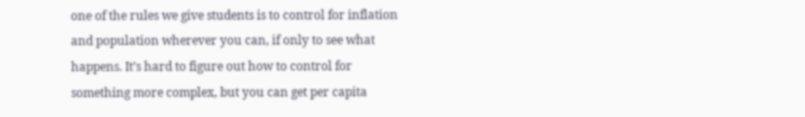one of the rules we give students is to control for inflation and population wherever you can, if only to see what happens. It’s hard to figure out how to control for something more complex, but you can get per capita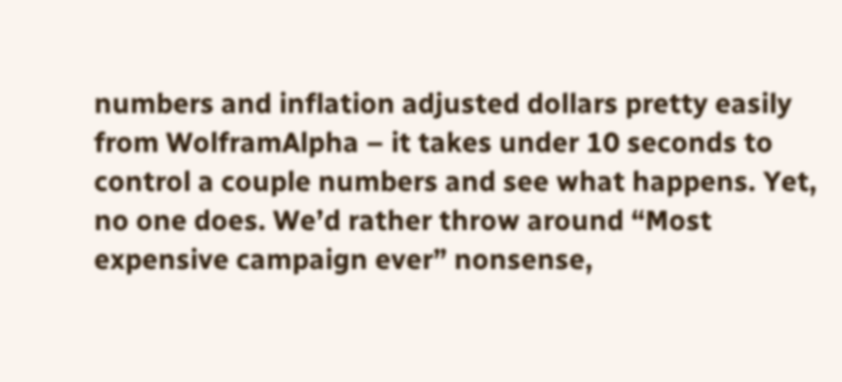numbers and inflation adjusted dollars pretty easily from WolframAlpha – it takes under 10 seconds to control a couple numbers and see what happens. Yet, no one does. We’d rather throw around “Most expensive campaign ever” nonsense,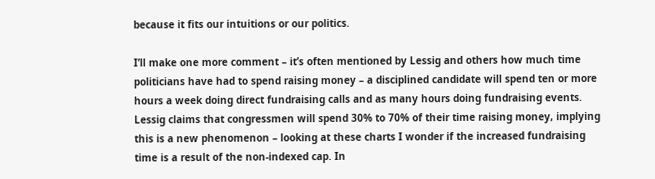because it fits our intuitions or our politics.

I’ll make one more comment – it’s often mentioned by Lessig and others how much time politicians have had to spend raising money – a disciplined candidate will spend ten or more hours a week doing direct fundraising calls and as many hours doing fundraising events. Lessig claims that congressmen will spend 30% to 70% of their time raising money, implying this is a new phenomenon – looking at these charts I wonder if the increased fundraising time is a result of the non-indexed cap. In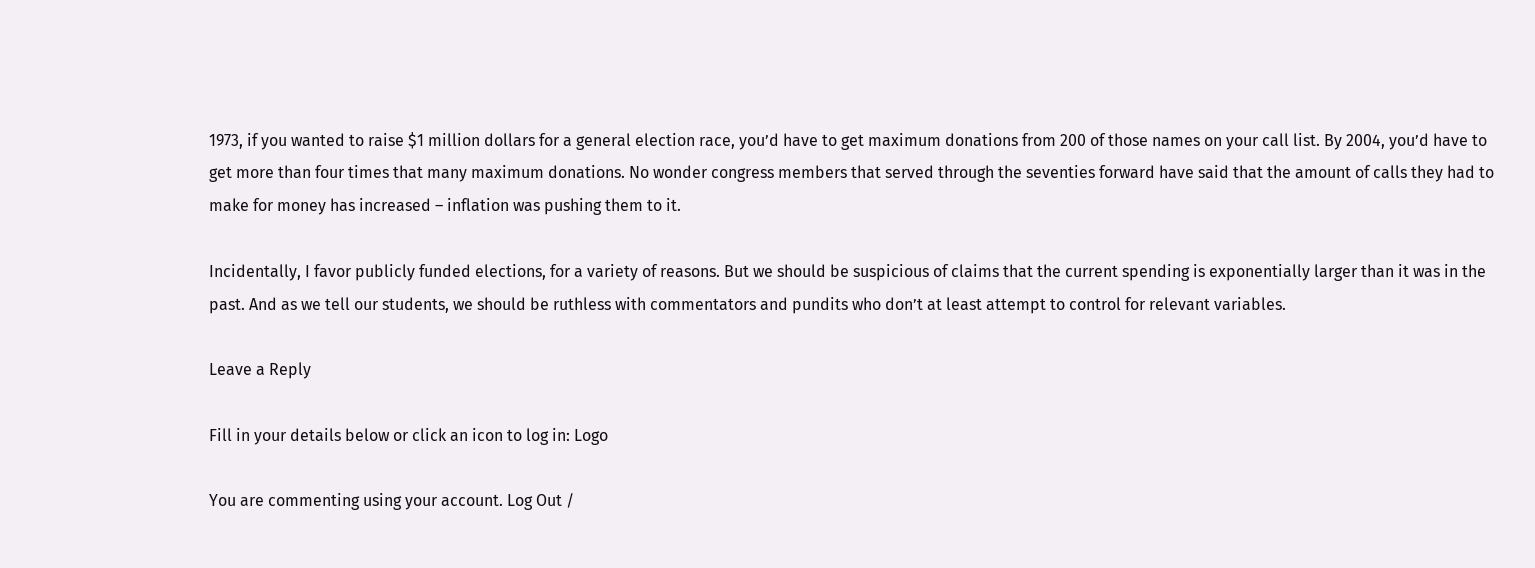1973, if you wanted to raise $1 million dollars for a general election race, you’d have to get maximum donations from 200 of those names on your call list. By 2004, you’d have to get more than four times that many maximum donations. No wonder congress members that served through the seventies forward have said that the amount of calls they had to make for money has increased – inflation was pushing them to it.

Incidentally, I favor publicly funded elections, for a variety of reasons. But we should be suspicious of claims that the current spending is exponentially larger than it was in the past. And as we tell our students, we should be ruthless with commentators and pundits who don’t at least attempt to control for relevant variables.

Leave a Reply

Fill in your details below or click an icon to log in: Logo

You are commenting using your account. Log Out /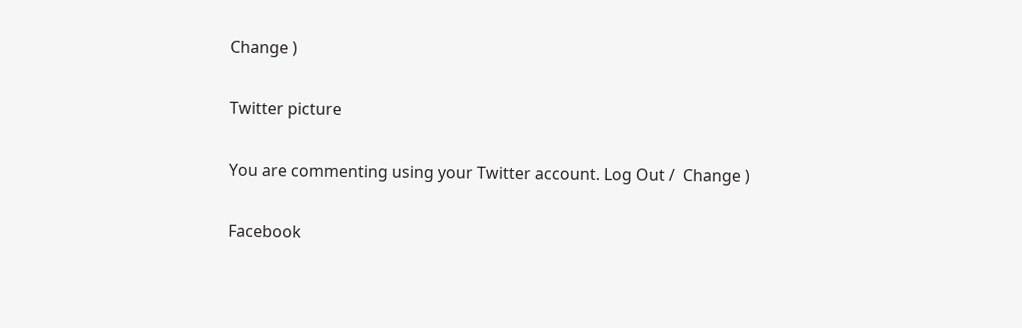Change )

Twitter picture

You are commenting using your Twitter account. Log Out /  Change )

Facebook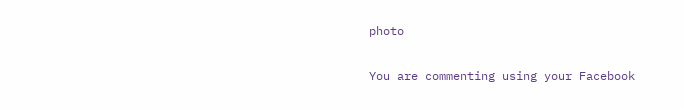photo

You are commenting using your Facebook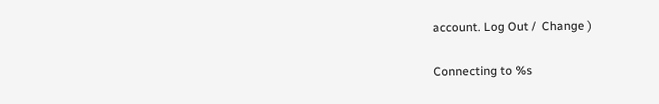account. Log Out /  Change )

Connecting to %s